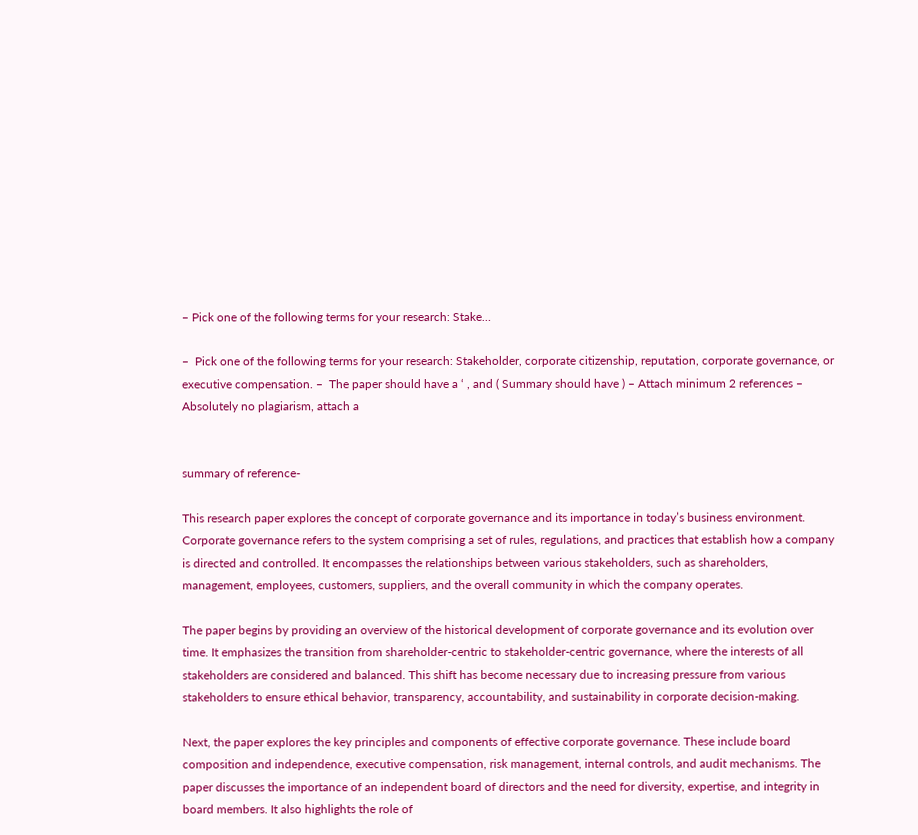– Pick one of the following terms for your research: Stake…

–  Pick one of the following terms for your research: Stakeholder, corporate citizenship, reputation, corporate governance, or executive compensation. –  The paper should have a ‘ , and ( Summary should have ) – Attach minimum 2 references – Absolutely no plagiarism, attach a


summary of reference-

This research paper explores the concept of corporate governance and its importance in today’s business environment. Corporate governance refers to the system comprising a set of rules, regulations, and practices that establish how a company is directed and controlled. It encompasses the relationships between various stakeholders, such as shareholders, management, employees, customers, suppliers, and the overall community in which the company operates.

The paper begins by providing an overview of the historical development of corporate governance and its evolution over time. It emphasizes the transition from shareholder-centric to stakeholder-centric governance, where the interests of all stakeholders are considered and balanced. This shift has become necessary due to increasing pressure from various stakeholders to ensure ethical behavior, transparency, accountability, and sustainability in corporate decision-making.

Next, the paper explores the key principles and components of effective corporate governance. These include board composition and independence, executive compensation, risk management, internal controls, and audit mechanisms. The paper discusses the importance of an independent board of directors and the need for diversity, expertise, and integrity in board members. It also highlights the role of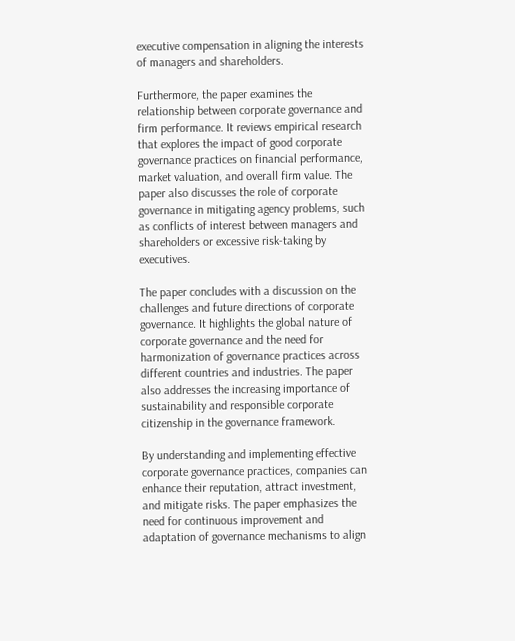executive compensation in aligning the interests of managers and shareholders.

Furthermore, the paper examines the relationship between corporate governance and firm performance. It reviews empirical research that explores the impact of good corporate governance practices on financial performance, market valuation, and overall firm value. The paper also discusses the role of corporate governance in mitigating agency problems, such as conflicts of interest between managers and shareholders or excessive risk-taking by executives.

The paper concludes with a discussion on the challenges and future directions of corporate governance. It highlights the global nature of corporate governance and the need for harmonization of governance practices across different countries and industries. The paper also addresses the increasing importance of sustainability and responsible corporate citizenship in the governance framework.

By understanding and implementing effective corporate governance practices, companies can enhance their reputation, attract investment, and mitigate risks. The paper emphasizes the need for continuous improvement and adaptation of governance mechanisms to align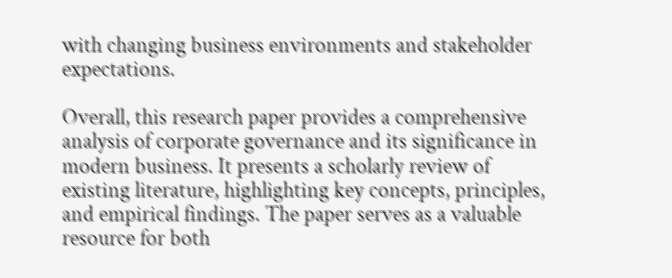with changing business environments and stakeholder expectations.

Overall, this research paper provides a comprehensive analysis of corporate governance and its significance in modern business. It presents a scholarly review of existing literature, highlighting key concepts, principles, and empirical findings. The paper serves as a valuable resource for both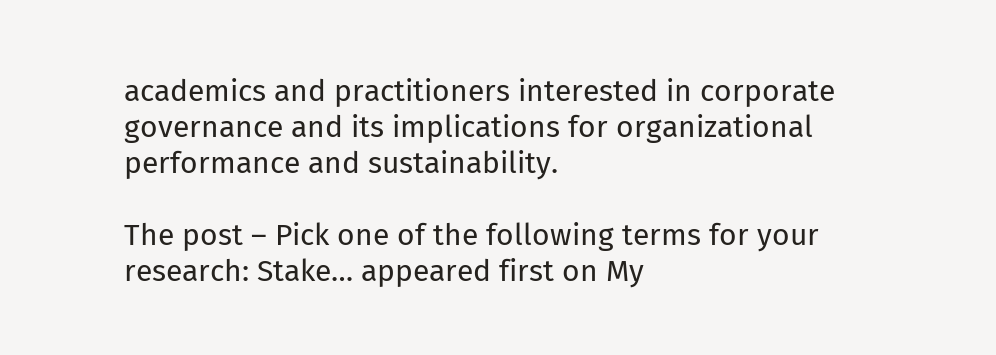academics and practitioners interested in corporate governance and its implications for organizational performance and sustainability.

The post – Pick one of the following terms for your research: Stake… appeared first on My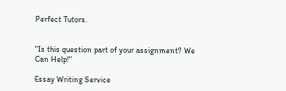Perfect Tutors.


"Is this question part of your assignment? We Can Help!"

Essay Writing Service